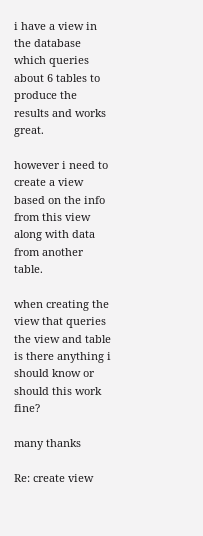i have a view in the database which queries about 6 tables to produce the results and works great.

however i need to create a view based on the info from this view along with data from another table.

when creating the view that queries the view and table is there anything i should know or should this work fine?

many thanks

Re: create view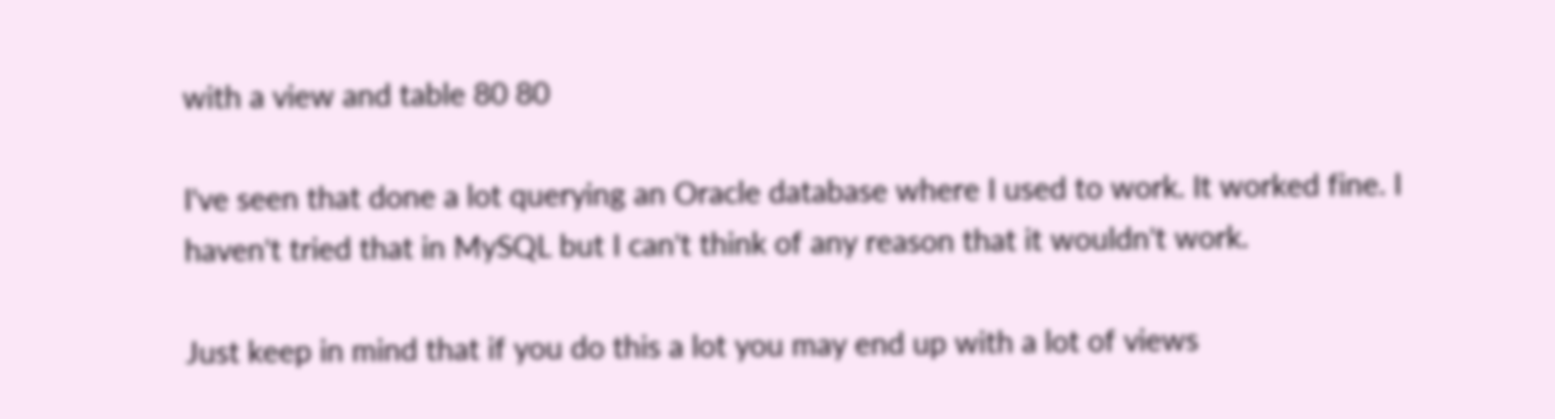with a view and table 80 80

I've seen that done a lot querying an Oracle database where I used to work. It worked fine. I haven't tried that in MySQL but I can't think of any reason that it wouldn't work.

Just keep in mind that if you do this a lot you may end up with a lot of views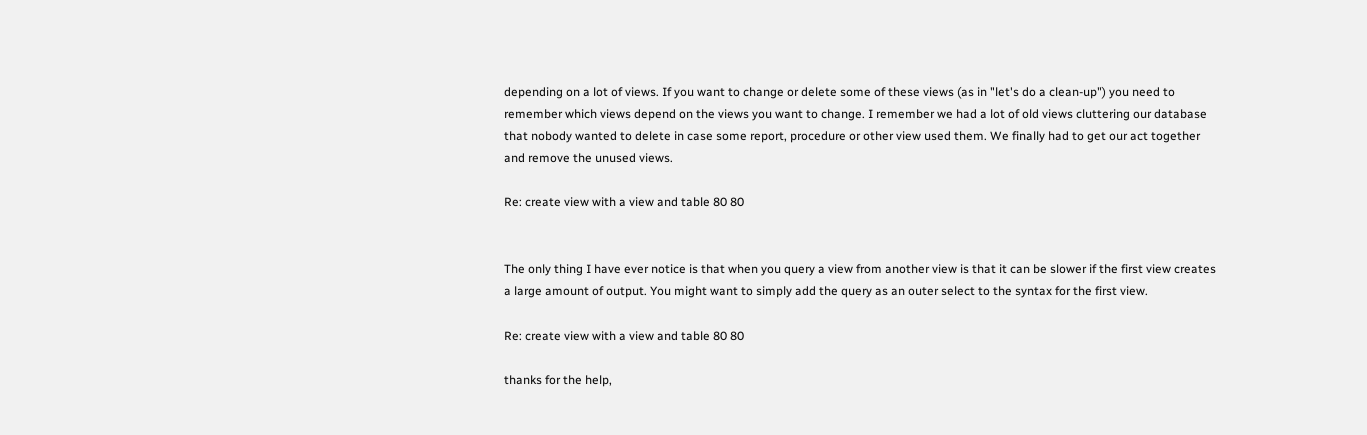depending on a lot of views. If you want to change or delete some of these views (as in "let's do a clean-up") you need to remember which views depend on the views you want to change. I remember we had a lot of old views cluttering our database that nobody wanted to delete in case some report, procedure or other view used them. We finally had to get our act together and remove the unused views.

Re: create view with a view and table 80 80


The only thing I have ever notice is that when you query a view from another view is that it can be slower if the first view creates a large amount of output. You might want to simply add the query as an outer select to the syntax for the first view.

Re: create view with a view and table 80 80

thanks for the help,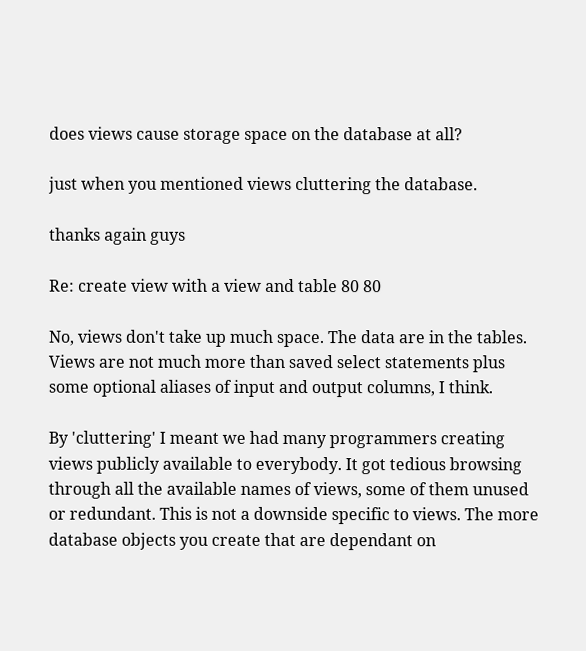does views cause storage space on the database at all?

just when you mentioned views cluttering the database.

thanks again guys

Re: create view with a view and table 80 80

No, views don't take up much space. The data are in the tables. Views are not much more than saved select statements plus some optional aliases of input and output columns, I think.

By 'cluttering' I meant we had many programmers creating views publicly available to everybody. It got tedious browsing through all the available names of views, some of them unused or redundant. This is not a downside specific to views. The more database objects you create that are dependant on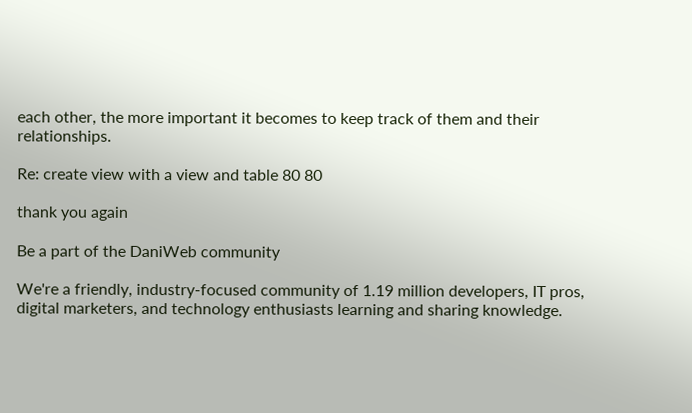each other, the more important it becomes to keep track of them and their relationships.

Re: create view with a view and table 80 80

thank you again

Be a part of the DaniWeb community

We're a friendly, industry-focused community of 1.19 million developers, IT pros, digital marketers, and technology enthusiasts learning and sharing knowledge.